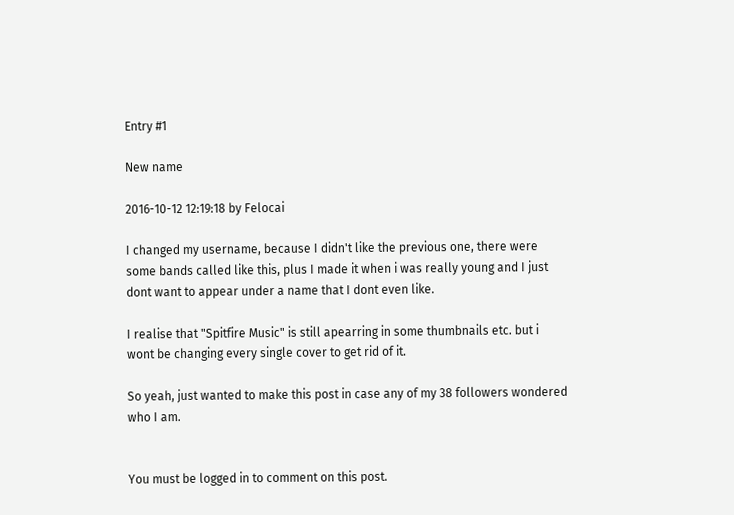Entry #1

New name

2016-10-12 12:19:18 by Felocai

I changed my username, because I didn't like the previous one, there were some bands called like this, plus I made it when i was really young and I just dont want to appear under a name that I dont even like.

I realise that "Spitfire Music" is still apearring in some thumbnails etc. but i wont be changing every single cover to get rid of it.

So yeah, just wanted to make this post in case any of my 38 followers wondered who I am.


You must be logged in to comment on this post.